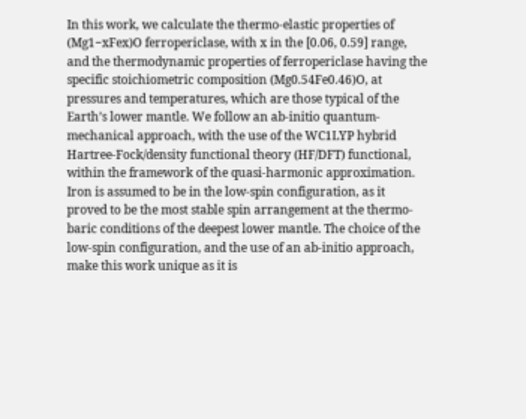In this work, we calculate the thermo-elastic properties of (Mg1−xFex)O ferropericlase, with x in the [0.06, 0.59] range, and the thermodynamic properties of ferropericlase having the specific stoichiometric composition (Mg0.54Fe0.46)O, at pressures and temperatures, which are those typical of the Earth’s lower mantle. We follow an ab-initio quantum-mechanical approach, with the use of the WC1LYP hybrid Hartree-Fock/density functional theory (HF/DFT) functional, within the framework of the quasi-harmonic approximation. Iron is assumed to be in the low-spin configuration, as it proved to be the most stable spin arrangement at the thermo-baric conditions of the deepest lower mantle. The choice of the low-spin configuration, and the use of an ab-initio approach, make this work unique as it is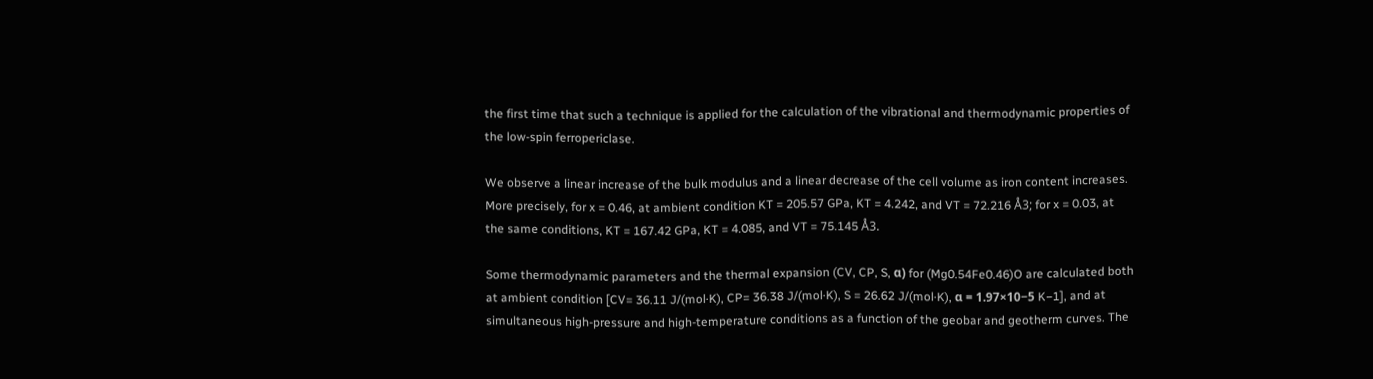the first time that such a technique is applied for the calculation of the vibrational and thermodynamic properties of the low-spin ferropericlase.

We observe a linear increase of the bulk modulus and a linear decrease of the cell volume as iron content increases. More precisely, for x = 0.46, at ambient condition KT = 205.57 GPa, KT = 4.242, and VT = 72.216 Å3; for x = 0.03, at the same conditions, KT = 167.42 GPa, KT = 4.085, and VT = 75.145 Å3.

Some thermodynamic parameters and the thermal expansion (CV, CP, S, α) for (Mg0.54Fe0.46)O are calculated both at ambient condition [CV= 36.11 J/(mol·K), CP= 36.38 J/(mol·K), S = 26.62 J/(mol·K), α = 1.97×10−5 K−1], and at simultaneous high-pressure and high-temperature conditions as a function of the geobar and geotherm curves. The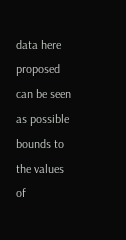data here proposed can be seen as possible bounds to the values of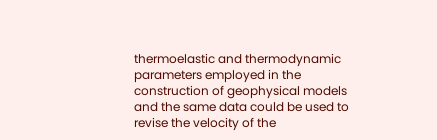thermoelastic and thermodynamic parameters employed in the construction of geophysical models and the same data could be used to revise the velocity of the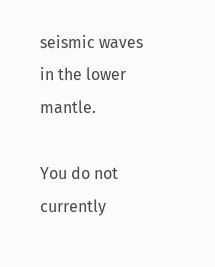seismic waves in the lower mantle.

You do not currently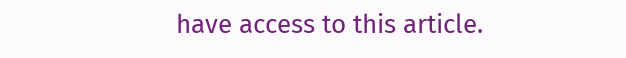have access to this article.